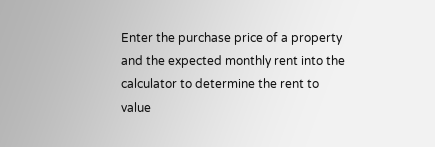Enter the purchase price of a property and the expected monthly rent into the calculator to determine the rent to value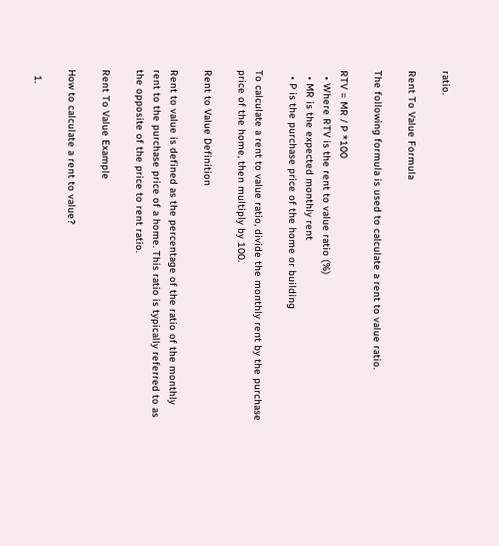ratio.

Rent To Value Formula

The following formula is used to calculate a rent to value ratio.

RTV = MR / P *100
  • Where RTV is the rent to value ratio (%)
  • MR is the expected monthly rent
  • P is the purchase price of the home or building

To calculate a rent to value ratio, divide the monthly rent by the purchase price of the home, then multiply by 100.

Rent to Value Definition

Rent to value is defined as the percentage of the ratio of the monthly rent to the purchase price of a home. This ratio is typically referred to as the opposite of the price to rent ratio.

Rent To Value Example

How to calculate a rent to value?

  1.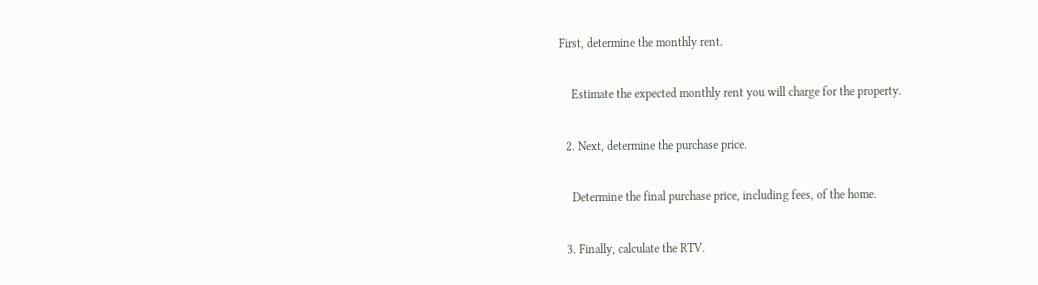First, determine the monthly rent.

    Estimate the expected monthly rent you will charge for the property.

  2. Next, determine the purchase price.

    Determine the final purchase price, including fees, of the home.

  3. Finally, calculate the RTV.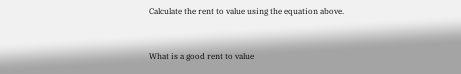Calculate the rent to value using the equation above.


What is a good rent to value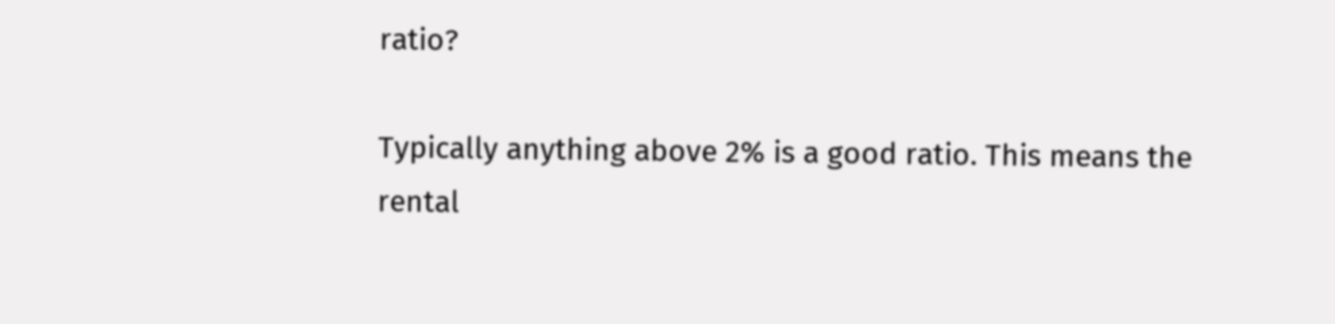ratio?

Typically anything above 2% is a good ratio. This means the rental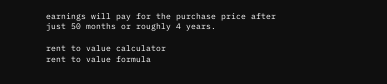earnings will pay for the purchase price after just 50 months or roughly 4 years.

rent to value calculator
rent to value formula